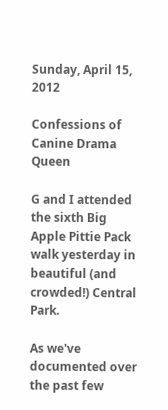Sunday, April 15, 2012

Confessions of Canine Drama Queen

G and I attended the sixth Big Apple Pittie Pack walk yesterday in beautiful (and crowded!) Central Park.

As we've documented over the past few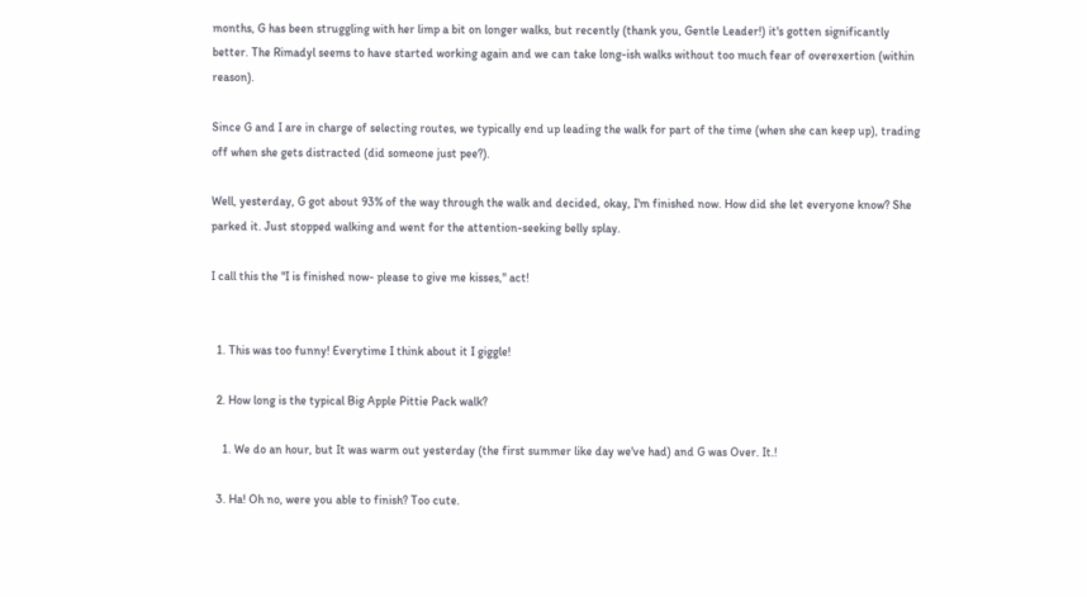months, G has been struggling with her limp a bit on longer walks, but recently (thank you, Gentle Leader!) it's gotten significantly better. The Rimadyl seems to have started working again and we can take long-ish walks without too much fear of overexertion (within reason).

Since G and I are in charge of selecting routes, we typically end up leading the walk for part of the time (when she can keep up), trading off when she gets distracted (did someone just pee?).

Well, yesterday, G got about 93% of the way through the walk and decided, okay, I'm finished now. How did she let everyone know? She parked it. Just stopped walking and went for the attention-seeking belly splay.

I call this the "I is finished now- please to give me kisses," act!


  1. This was too funny! Everytime I think about it I giggle!

  2. How long is the typical Big Apple Pittie Pack walk?

    1. We do an hour, but It was warm out yesterday (the first summer like day we've had) and G was Over. It.!

  3. Ha! Oh no, were you able to finish? Too cute.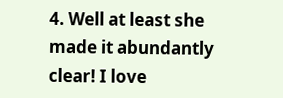4. Well at least she made it abundantly clear! I love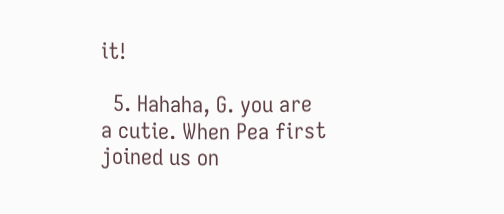it!

  5. Hahaha, G. you are a cutie. When Pea first joined us on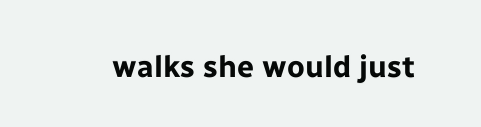walks she would just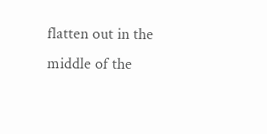flatten out in the middle of the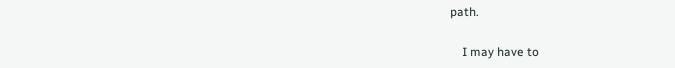path.

    I may have to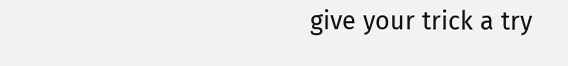give your trick a try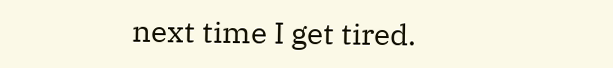next time I get tired.